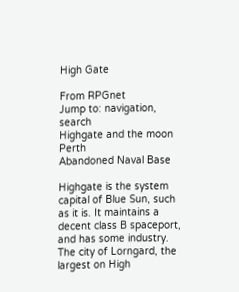High Gate

From RPGnet
Jump to: navigation, search
Highgate and the moon Perth
Abandoned Naval Base

Highgate is the system capital of Blue Sun, such as it is. It maintains a decent class B spaceport, and has some industry. The city of Lorngard, the largest on High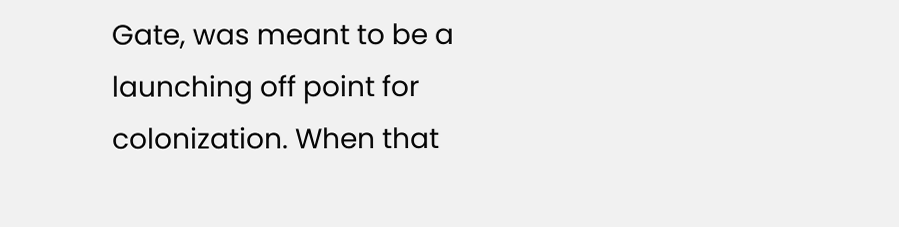Gate, was meant to be a launching off point for colonization. When that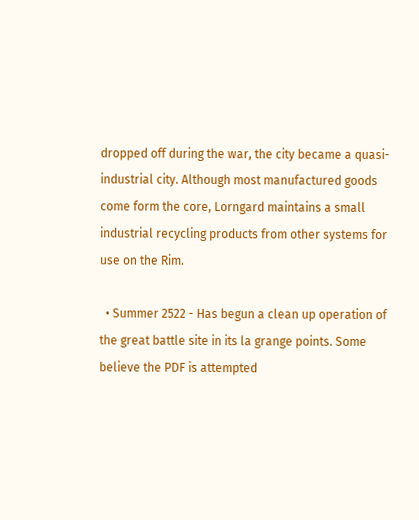dropped off during the war, the city became a quasi-industrial city. Although most manufactured goods come form the core, Lorngard maintains a small industrial recycling products from other systems for use on the Rim.

  • Summer 2522 - Has begun a clean up operation of the great battle site in its la grange points. Some believe the PDF is attempted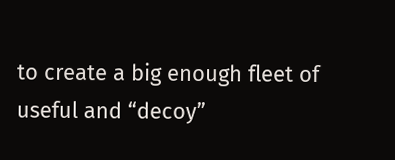to create a big enough fleet of useful and “decoy”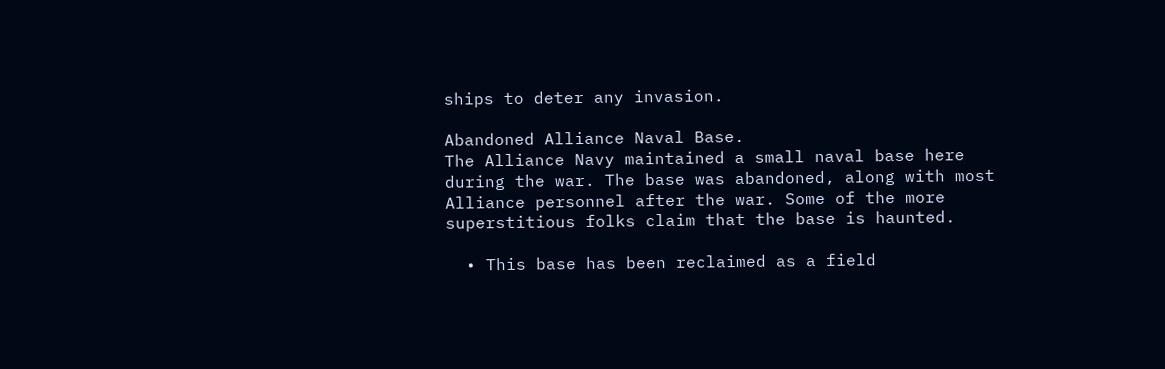ships to deter any invasion.

Abandoned Alliance Naval Base.
The Alliance Navy maintained a small naval base here during the war. The base was abandoned, along with most Alliance personnel after the war. Some of the more superstitious folks claim that the base is haunted.

  • This base has been reclaimed as a field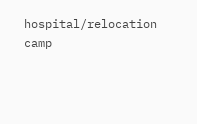hospital/relocation camp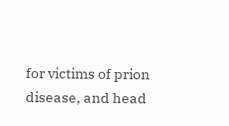for victims of prion disease, and head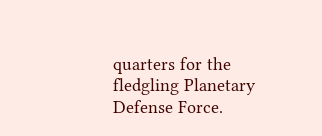quarters for the fledgling Planetary Defense Force.